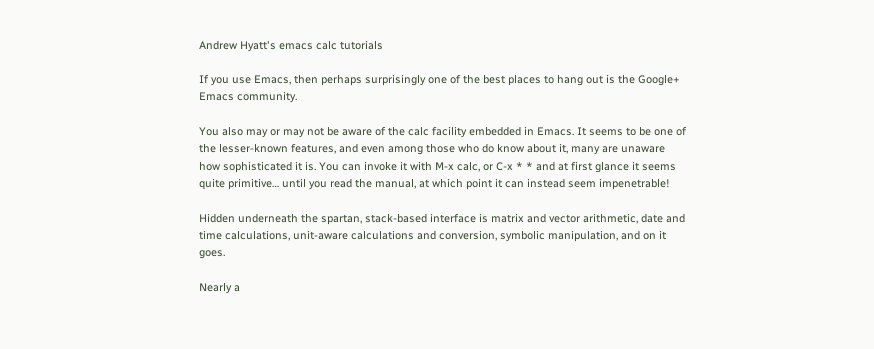Andrew Hyatt's emacs calc tutorials

If you use Emacs, then perhaps surprisingly one of the best places to hang out is the Google+ Emacs community.

You also may or may not be aware of the calc facility embedded in Emacs. It seems to be one of the lesser-known features, and even among those who do know about it, many are unaware how sophisticated it is. You can invoke it with M-x calc, or C-x * * and at first glance it seems quite primitive… until you read the manual, at which point it can instead seem impenetrable!

Hidden underneath the spartan, stack-based interface is matrix and vector arithmetic, date and time calculations, unit-aware calculations and conversion, symbolic manipulation, and on it goes.

Nearly a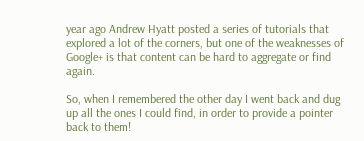year ago Andrew Hyatt posted a series of tutorials that explored a lot of the corners, but one of the weaknesses of Google+ is that content can be hard to aggregate or find again.

So, when I remembered the other day I went back and dug up all the ones I could find, in order to provide a pointer back to them!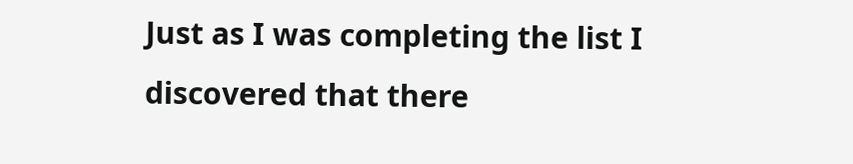Just as I was completing the list I discovered that there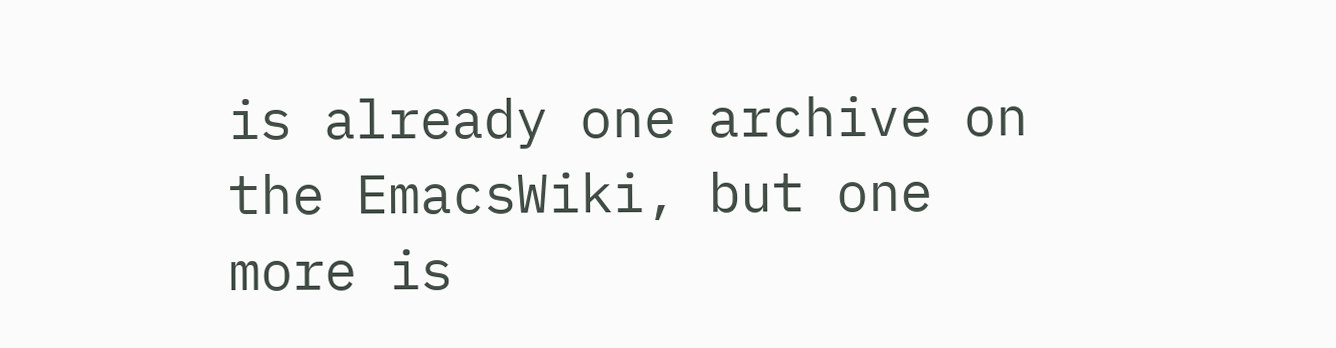is already one archive on the EmacsWiki, but one more is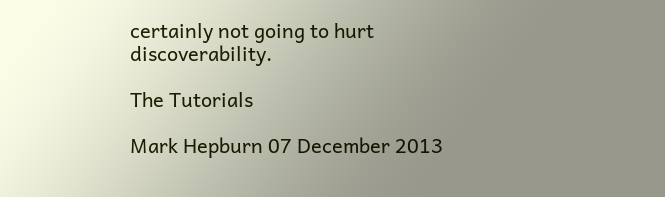certainly not going to hurt discoverability.

The Tutorials

Mark Hepburn 07 December 2013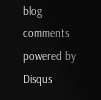blog comments powered by Disqus